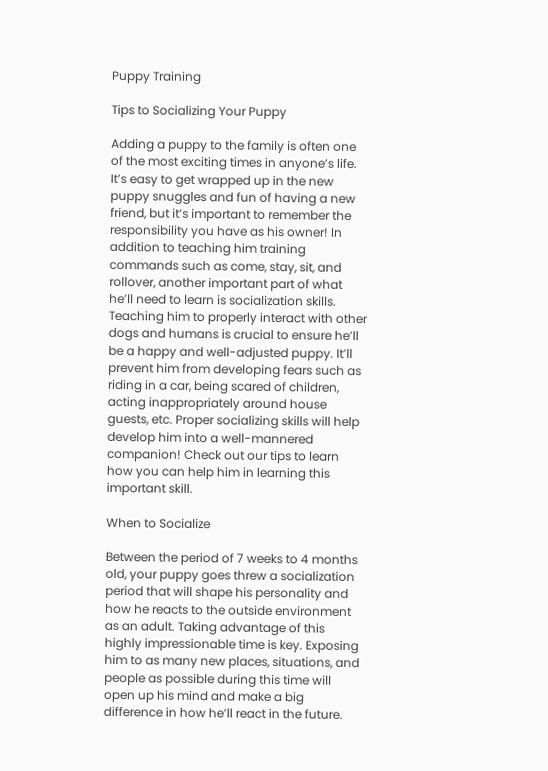Puppy Training

Tips to Socializing Your Puppy

Adding a puppy to the family is often one of the most exciting times in anyone’s life. It’s easy to get wrapped up in the new puppy snuggles and fun of having a new friend, but it’s important to remember the responsibility you have as his owner! In addition to teaching him training commands such as come, stay, sit, and rollover, another important part of what he’ll need to learn is socialization skills. Teaching him to properly interact with other dogs and humans is crucial to ensure he’ll be a happy and well-adjusted puppy. It’ll prevent him from developing fears such as riding in a car, being scared of children, acting inappropriately around house guests, etc. Proper socializing skills will help develop him into a well-mannered companion! Check out our tips to learn how you can help him in learning this important skill.

When to Socialize

Between the period of 7 weeks to 4 months old, your puppy goes threw a socialization period that will shape his personality and how he reacts to the outside environment as an adult. Taking advantage of this highly impressionable time is key. Exposing him to as many new places, situations, and people as possible during this time will open up his mind and make a big difference in how he’ll react in the future.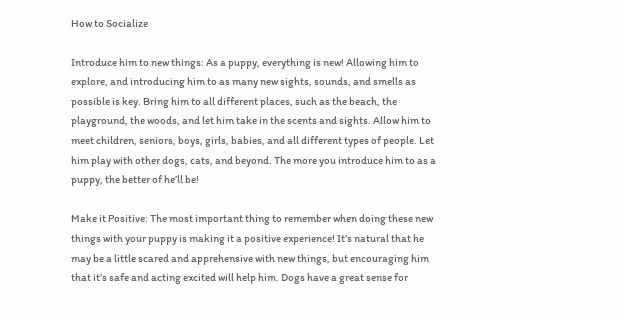How to Socialize

Introduce him to new things: As a puppy, everything is new! Allowing him to explore, and introducing him to as many new sights, sounds, and smells as possible is key. Bring him to all different places, such as the beach, the playground, the woods, and let him take in the scents and sights. Allow him to meet children, seniors, boys, girls, babies, and all different types of people. Let him play with other dogs, cats, and beyond. The more you introduce him to as a puppy, the better of he’ll be!

Make it Positive: The most important thing to remember when doing these new things with your puppy is making it a positive experience! It’s natural that he may be a little scared and apprehensive with new things, but encouraging him that it’s safe and acting excited will help him. Dogs have a great sense for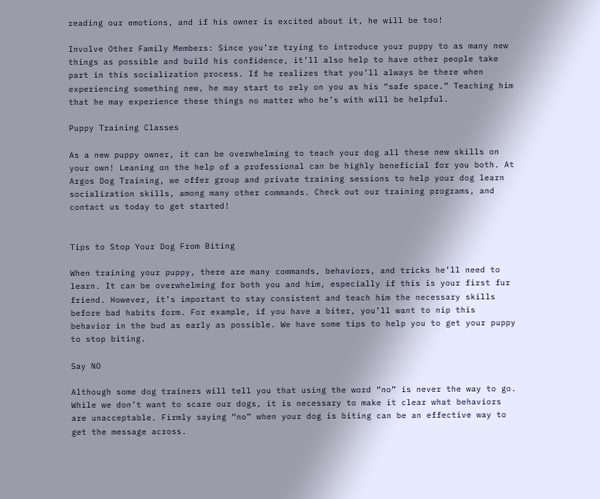reading our emotions, and if his owner is excited about it, he will be too!

Involve Other Family Members: Since you’re trying to introduce your puppy to as many new things as possible and build his confidence, it’ll also help to have other people take part in this socialization process. If he realizes that you’ll always be there when experiencing something new, he may start to rely on you as his “safe space.” Teaching him that he may experience these things no matter who he’s with will be helpful.

Puppy Training Classes

As a new puppy owner, it can be overwhelming to teach your dog all these new skills on your own! Leaning on the help of a professional can be highly beneficial for you both. At Argos Dog Training, we offer group and private training sessions to help your dog learn socialization skills, among many other commands. Check out our training programs, and contact us today to get started!


Tips to Stop Your Dog From Biting

When training your puppy, there are many commands, behaviors, and tricks he’ll need to learn. It can be overwhelming for both you and him, especially if this is your first fur friend. However, it’s important to stay consistent and teach him the necessary skills before bad habits form. For example, if you have a biter, you’ll want to nip this behavior in the bud as early as possible. We have some tips to help you to get your puppy to stop biting.

Say NO

Although some dog trainers will tell you that using the word “no” is never the way to go. While we don’t want to scare our dogs, it is necessary to make it clear what behaviors are unacceptable. Firmly saying “no” when your dog is biting can be an effective way to get the message across.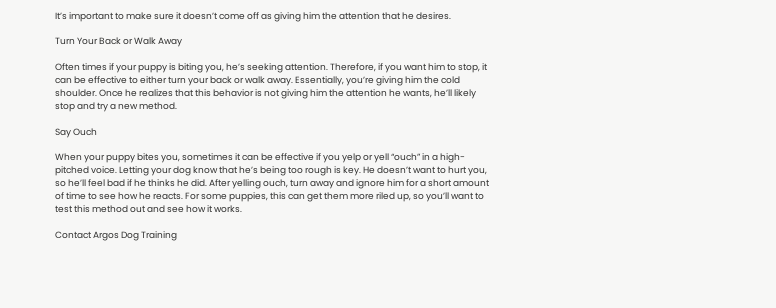It’s important to make sure it doesn’t come off as giving him the attention that he desires.

Turn Your Back or Walk Away

Often times if your puppy is biting you, he’s seeking attention. Therefore, if you want him to stop, it can be effective to either turn your back or walk away. Essentially, you’re giving him the cold shoulder. Once he realizes that this behavior is not giving him the attention he wants, he’ll likely stop and try a new method.

Say Ouch

When your puppy bites you, sometimes it can be effective if you yelp or yell “ouch” in a high-pitched voice. Letting your dog know that he’s being too rough is key. He doesn’t want to hurt you, so he’ll feel bad if he thinks he did. After yelling ouch, turn away and ignore him for a short amount of time to see how he reacts. For some puppies, this can get them more riled up, so you’ll want to test this method out and see how it works.

Contact Argos Dog Training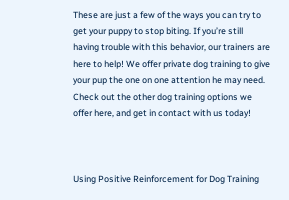These are just a few of the ways you can try to get your puppy to stop biting. If you’re still having trouble with this behavior, our trainers are here to help! We offer private dog training to give your pup the one on one attention he may need. Check out the other dog training options we offer here, and get in contact with us today!



Using Positive Reinforcement for Dog Training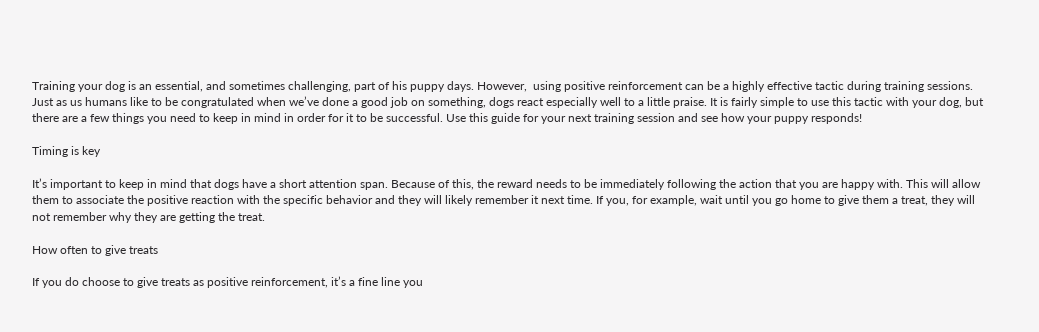Training your dog is an essential, and sometimes challenging, part of his puppy days. However,  using positive reinforcement can be a highly effective tactic during training sessions. Just as us humans like to be congratulated when we’ve done a good job on something, dogs react especially well to a little praise. It is fairly simple to use this tactic with your dog, but there are a few things you need to keep in mind in order for it to be successful. Use this guide for your next training session and see how your puppy responds!

Timing is key

It’s important to keep in mind that dogs have a short attention span. Because of this, the reward needs to be immediately following the action that you are happy with. This will allow them to associate the positive reaction with the specific behavior and they will likely remember it next time. If you, for example, wait until you go home to give them a treat, they will not remember why they are getting the treat.

How often to give treats

If you do choose to give treats as positive reinforcement, it’s a fine line you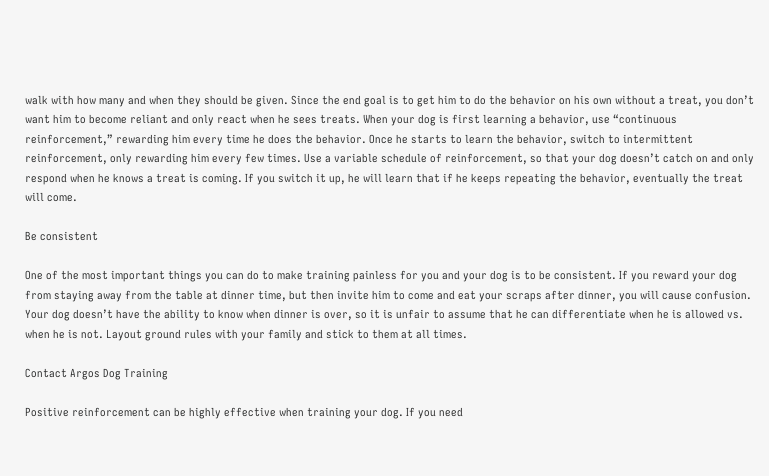walk with how many and when they should be given. Since the end goal is to get him to do the behavior on his own without a treat, you don’t want him to become reliant and only react when he sees treats. When your dog is first learning a behavior, use “continuous reinforcement,” rewarding him every time he does the behavior. Once he starts to learn the behavior, switch to intermittent reinforcement, only rewarding him every few times. Use a variable schedule of reinforcement, so that your dog doesn’t catch on and only respond when he knows a treat is coming. If you switch it up, he will learn that if he keeps repeating the behavior, eventually the treat will come.

Be consistent

One of the most important things you can do to make training painless for you and your dog is to be consistent. If you reward your dog from staying away from the table at dinner time, but then invite him to come and eat your scraps after dinner, you will cause confusion. Your dog doesn’t have the ability to know when dinner is over, so it is unfair to assume that he can differentiate when he is allowed vs. when he is not. Layout ground rules with your family and stick to them at all times.

Contact Argos Dog Training

Positive reinforcement can be highly effective when training your dog. If you need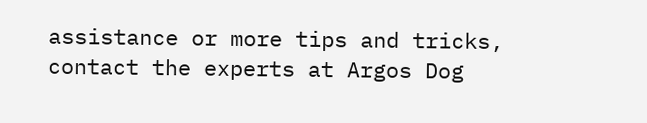assistance or more tips and tricks, contact the experts at Argos Dog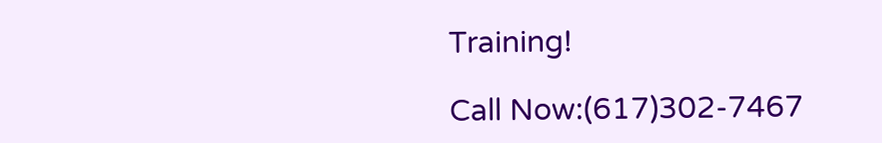Training!

Call Now:(617)302-7467